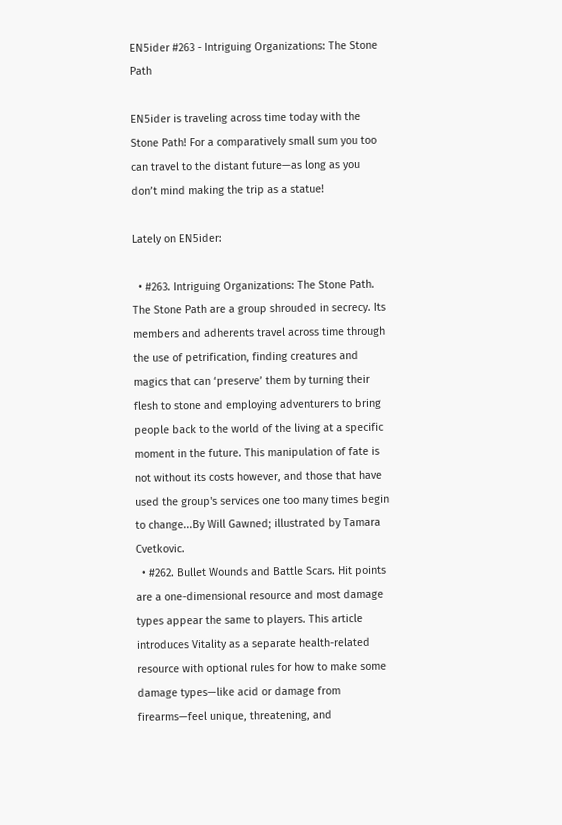EN5ider #263 - Intriguing Organizations: The Stone Path

EN5ider is traveling across time today with the Stone Path! For a comparatively small sum you too can travel to the distant future—as long as you don’t mind making the trip as a statue!

Lately on EN5ider:

  • #263. Intriguing Organizations: The Stone Path. The Stone Path are a group shrouded in secrecy. Its members and adherents travel across time through the use of petrification, finding creatures and magics that can ‘preserve’ them by turning their flesh to stone and employing adventurers to bring people back to the world of the living at a specific moment in the future. This manipulation of fate is not without its costs however, and those that have used the group's services one too many times begin to change...By Will Gawned; illustrated by Tamara Cvetkovic.
  • #262. Bullet Wounds and Battle Scars. Hit points are a one-dimensional resource and most damage types appear the same to players. This article introduces Vitality as a separate health-related resource with optional rules for how to make some damage types—like acid or damage from firearms—feel unique, threatening, and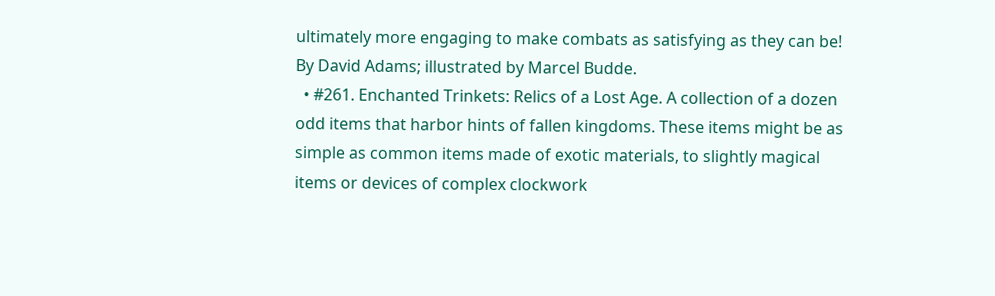ultimately more engaging to make combats as satisfying as they can be! By David Adams; illustrated by Marcel Budde.
  • #261. Enchanted Trinkets: Relics of a Lost Age. A collection of a dozen odd items that harbor hints of fallen kingdoms. These items might be as simple as common items made of exotic materials, to slightly magical items or devices of complex clockwork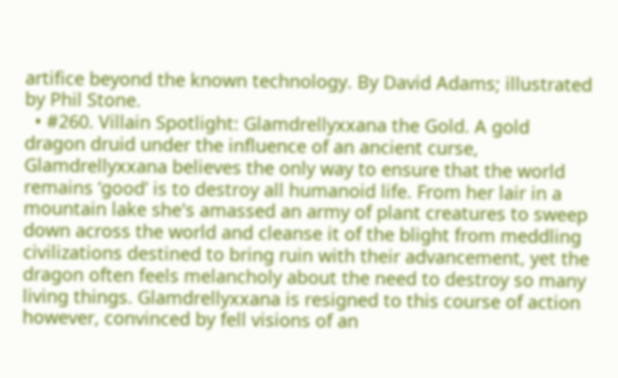artifice beyond the known technology. By David Adams; illustrated by Phil Stone.
  • #260. Villain Spotlight: Glamdrellyxxana the Gold. A gold dragon druid under the influence of an ancient curse, Glamdrellyxxana believes the only way to ensure that the world remains ‘good’ is to destroy all humanoid life. From her lair in a mountain lake she's amassed an army of plant creatures to sweep down across the world and cleanse it of the blight from meddling civilizations destined to bring ruin with their advancement, yet the dragon often feels melancholy about the need to destroy so many living things. Glamdrellyxxana is resigned to this course of action however, convinced by fell visions of an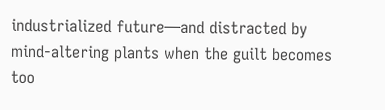industrialized future—and distracted by mind-altering plants when the guilt becomes too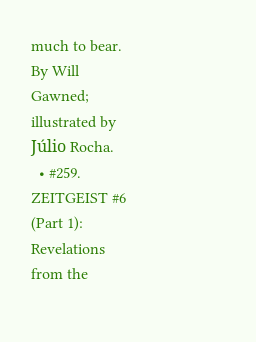much to bear. By Will Gawned; illustrated by Júlio Rocha.
  • #259. ZEITGEIST #6 (Part 1): Revelations from the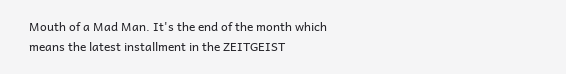Mouth of a Mad Man. It's the end of the month which means the latest installment in the ZEITGEIST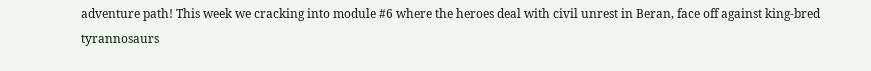adventure path! This week we cracking into module #6 where the heroes deal with civil unrest in Beran, face off against king-bred tyrannosaurs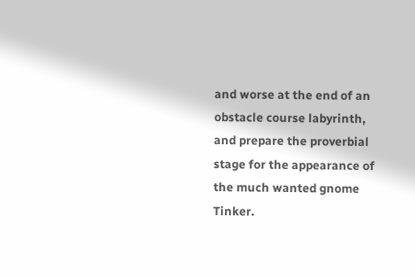and worse at the end of an obstacle course labyrinth, and prepare the proverbial stage for the appearance of the much wanted gnome Tinker.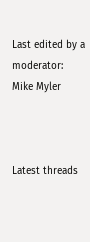Last edited by a moderator:
Mike Myler



Latest threads